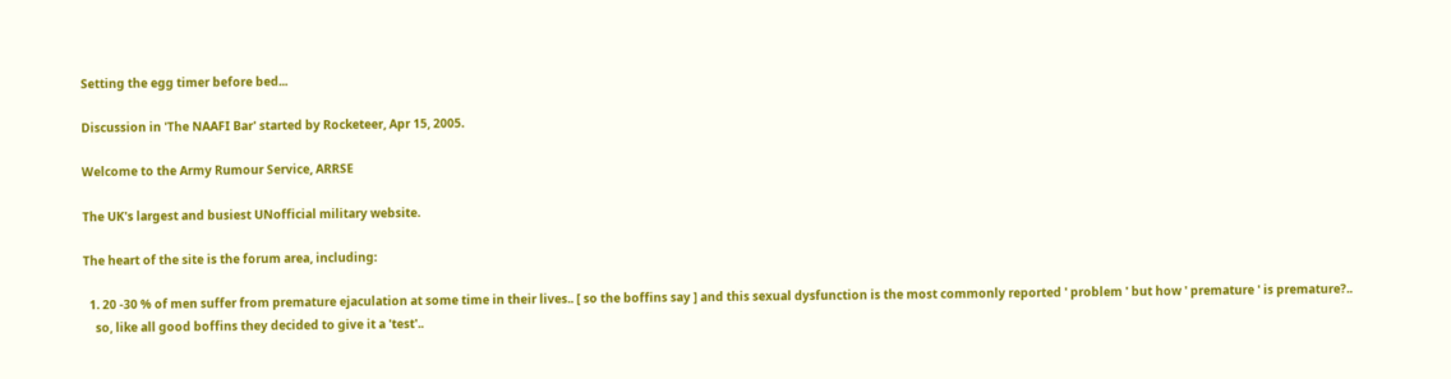Setting the egg timer before bed...

Discussion in 'The NAAFI Bar' started by Rocketeer, Apr 15, 2005.

Welcome to the Army Rumour Service, ARRSE

The UK's largest and busiest UNofficial military website.

The heart of the site is the forum area, including:

  1. 20 -30 % of men suffer from premature ejaculation at some time in their lives.. [ so the boffins say ] and this sexual dysfunction is the most commonly reported ' problem ' but how ' premature ' is premature?..
    so, like all good boffins they decided to give it a 'test'..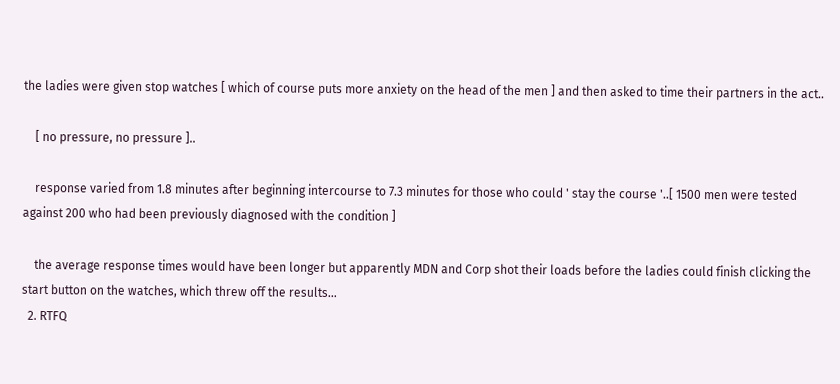the ladies were given stop watches [ which of course puts more anxiety on the head of the men ] and then asked to time their partners in the act..

    [ no pressure, no pressure ]..

    response varied from 1.8 minutes after beginning intercourse to 7.3 minutes for those who could ' stay the course '..[ 1500 men were tested against 200 who had been previously diagnosed with the condition ]

    the average response times would have been longer but apparently MDN and Corp shot their loads before the ladies could finish clicking the start button on the watches, which threw off the results...
  2. RTFQ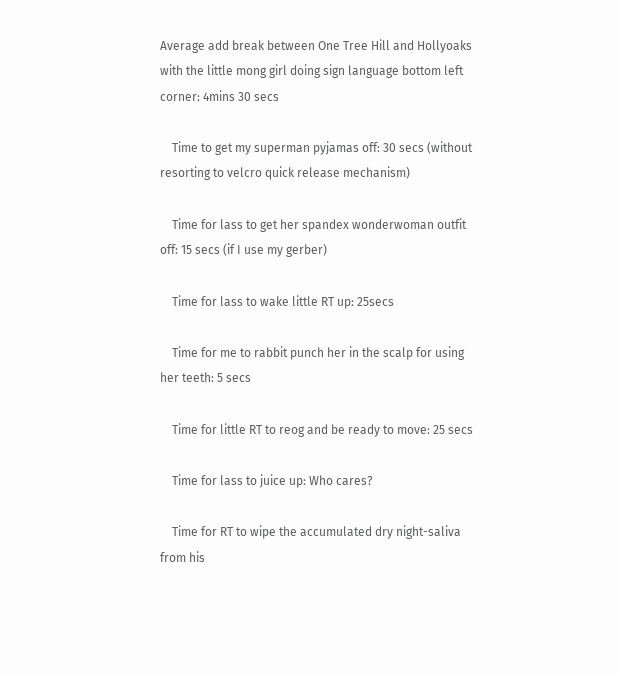Average add break between One Tree Hill and Hollyoaks with the little mong girl doing sign language bottom left corner: 4mins 30 secs

    Time to get my superman pyjamas off: 30 secs (without resorting to velcro quick release mechanism)

    Time for lass to get her spandex wonderwoman outfit off: 15 secs (if I use my gerber)

    Time for lass to wake little RT up: 25secs

    Time for me to rabbit punch her in the scalp for using her teeth: 5 secs

    Time for little RT to reog and be ready to move: 25 secs

    Time for lass to juice up: Who cares?

    Time for RT to wipe the accumulated dry night-saliva from his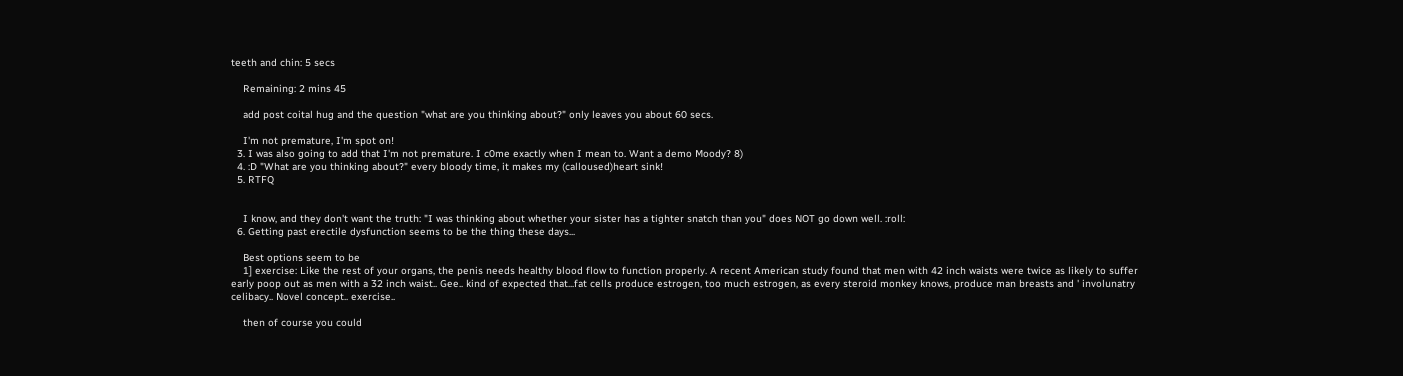teeth and chin: 5 secs

    Remaining: 2 mins 45

    add post coital hug and the question "what are you thinking about?" only leaves you about 60 secs.

    I'm not premature, I'm spot on!
  3. I was also going to add that I'm not premature. I c0me exactly when I mean to. Want a demo Moody? 8)
  4. :D "What are you thinking about?" every bloody time, it makes my (calloused)heart sink!
  5. RTFQ


    I know, and they don't want the truth: "I was thinking about whether your sister has a tighter snatch than you" does NOT go down well. :roll:
  6. Getting past erectile dysfunction seems to be the thing these days...

    Best options seem to be
    1] exercise: Like the rest of your organs, the penis needs healthy blood flow to function properly. A recent American study found that men with 42 inch waists were twice as likely to suffer early poop out as men with a 32 inch waist.. Gee.. kind of expected that...fat cells produce estrogen, too much estrogen, as every steroid monkey knows, produce man breasts and ' involunatry celibacy.. Novel concept.. exercise..

    then of course you could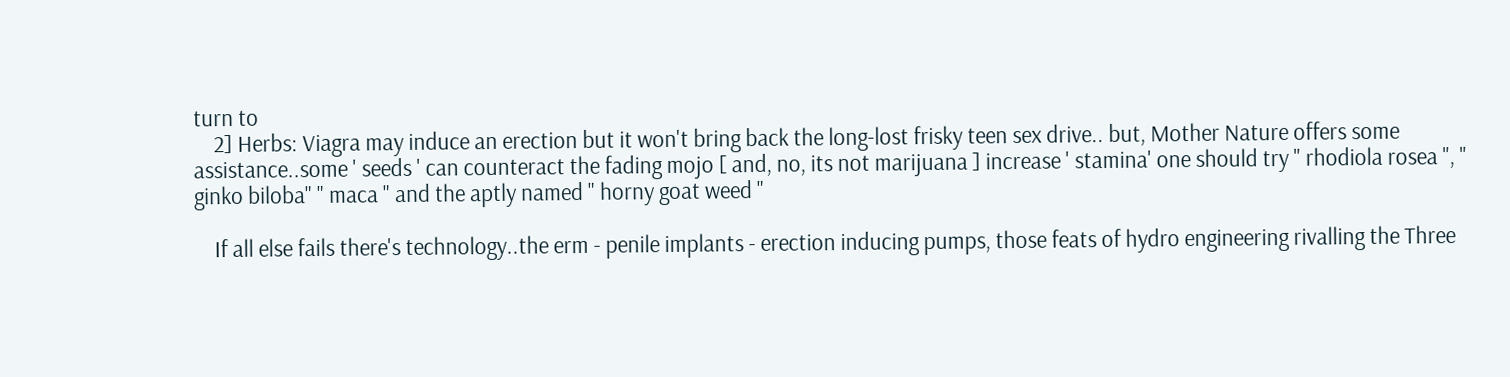turn to
    2] Herbs: Viagra may induce an erection but it won't bring back the long-lost frisky teen sex drive.. but, Mother Nature offers some assistance..some ' seeds ' can counteract the fading mojo [ and, no, its not marijuana ] increase ' stamina' one should try " rhodiola rosea ", " ginko biloba" " maca " and the aptly named " horny goat weed "

    If all else fails there's technology..the erm - penile implants - erection inducing pumps, those feats of hydro engineering rivalling the Three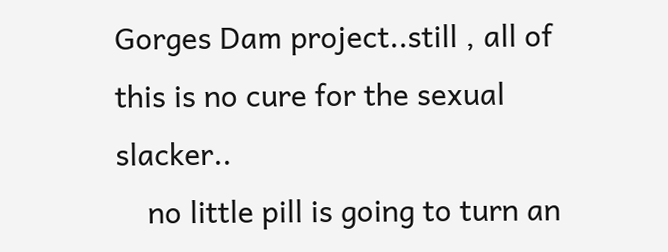Gorges Dam project..still , all of this is no cure for the sexual slacker..
    no little pill is going to turn an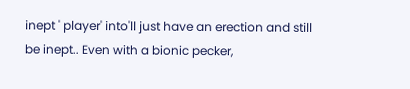inept ' player' into'll just have an erection and still be inept.. Even with a bionic pecker,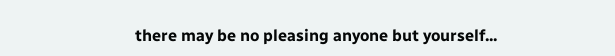there may be no pleasing anyone but yourself...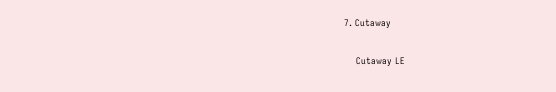7. Cutaway

    Cutaway LE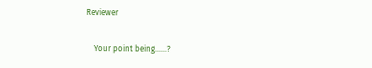Reviewer

    Your point being......?